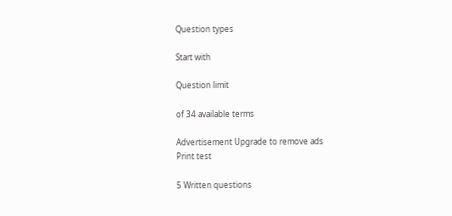Question types

Start with

Question limit

of 34 available terms

Advertisement Upgrade to remove ads
Print test

5 Written questions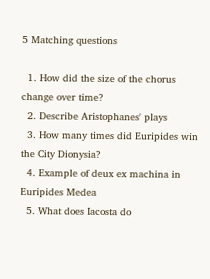5 Matching questions

  1. How did the size of the chorus change over time?
  2. Describe Aristophanes' plays
  3. How many times did Euripides win the City Dionysia?
  4. Example of deux ex machina in Euripides Medea
  5. What does Iacosta do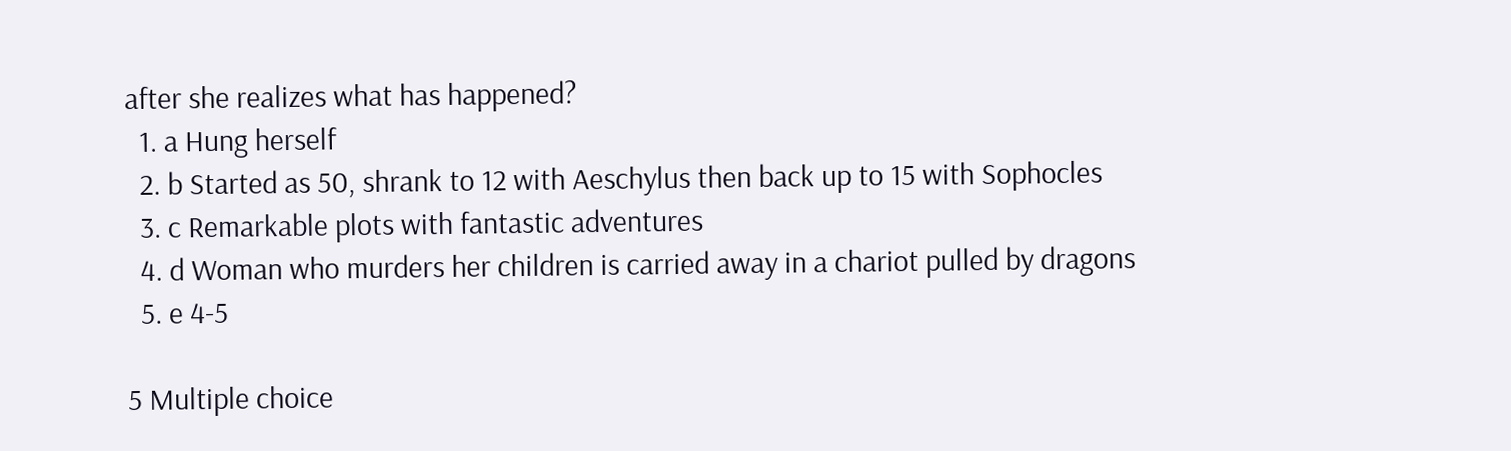after she realizes what has happened?
  1. a Hung herself
  2. b Started as 50, shrank to 12 with Aeschylus then back up to 15 with Sophocles
  3. c Remarkable plots with fantastic adventures
  4. d Woman who murders her children is carried away in a chariot pulled by dragons
  5. e 4-5

5 Multiple choice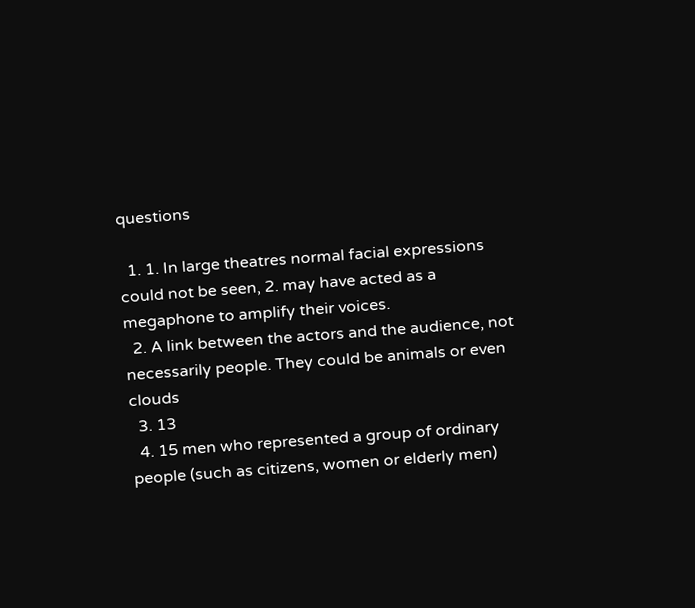questions

  1. 1. In large theatres normal facial expressions could not be seen, 2. may have acted as a megaphone to amplify their voices.
  2. A link between the actors and the audience, not necessarily people. They could be animals or even clouds
  3. 13
  4. 15 men who represented a group of ordinary people (such as citizens, women or elderly men)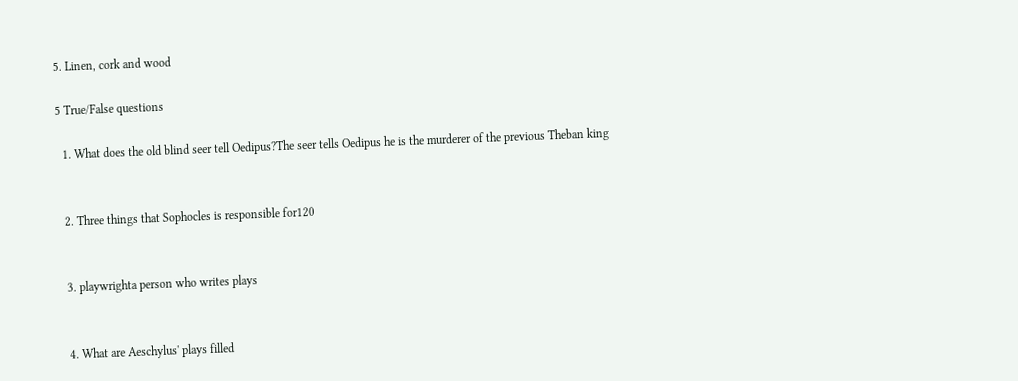5. Linen, cork and wood

5 True/False questions

  1. What does the old blind seer tell Oedipus?The seer tells Oedipus he is the murderer of the previous Theban king


  2. Three things that Sophocles is responsible for120


  3. playwrighta person who writes plays


  4. What are Aeschylus' plays filled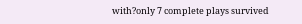with?only 7 complete plays survived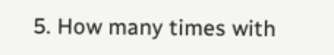5. How many times with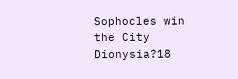Sophocles win the City Dionysia?18